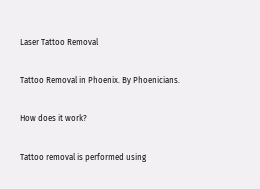Laser Tattoo Removal

Tattoo Removal in Phoenix. By Phoenicians.

How does it work?

Tattoo removal is performed using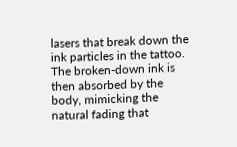lasers that break down the ink particles in the tattoo. The broken-down ink is then absorbed by the body, mimicking the natural fading that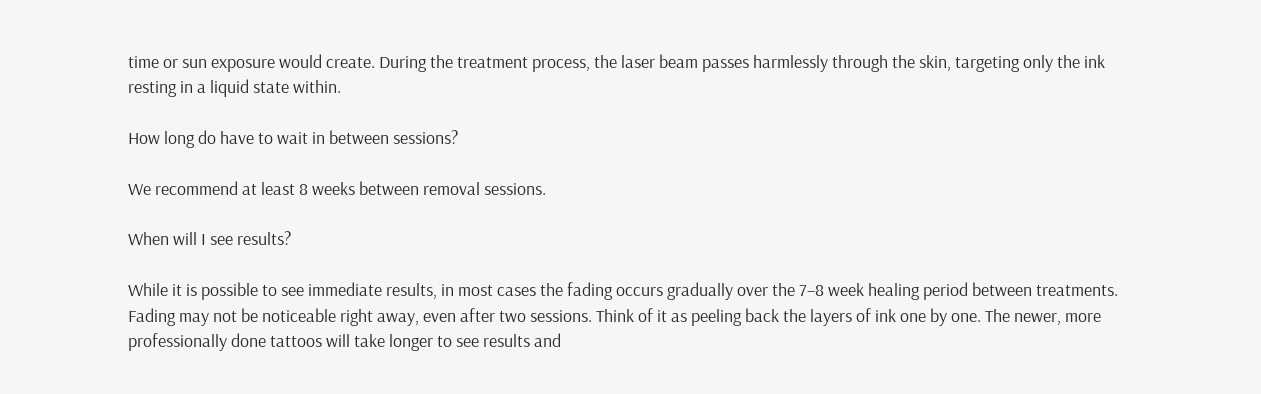time or sun exposure would create. During the treatment process, the laser beam passes harmlessly through the skin, targeting only the ink resting in a liquid state within.

How long do have to wait in between sessions?

We recommend at least 8 weeks between removal sessions.

When will I see results?

While it is possible to see immediate results, in most cases the fading occurs gradually over the 7–8 week healing period between treatments. Fading may not be noticeable right away, even after two sessions. Think of it as peeling back the layers of ink one by one. The newer, more professionally done tattoos will take longer to see results and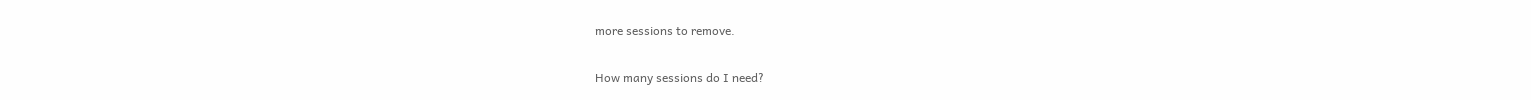more sessions to remove.

How many sessions do I need?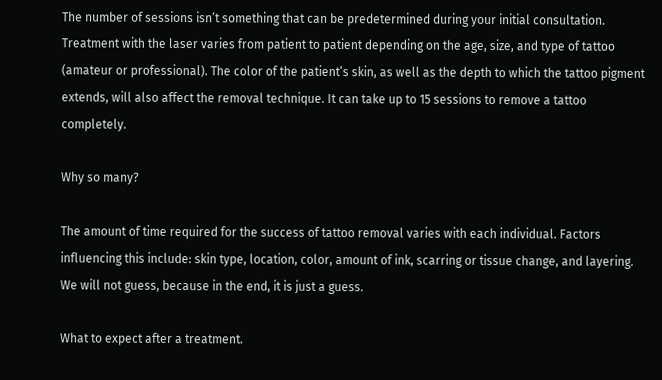The number of sessions isn’t something that can be predetermined during your initial consultation. Treatment with the laser varies from patient to patient depending on the age, size, and type of tattoo (amateur or professional). The color of the patient’s skin, as well as the depth to which the tattoo pigment extends, will also affect the removal technique. It can take up to 15 sessions to remove a tattoo completely.

Why so many?

The amount of time required for the success of tattoo removal varies with each individual. Factors influencing this include: skin type, location, color, amount of ink, scarring or tissue change, and layering. We will not guess, because in the end, it is just a guess.

What to expect after a treatment.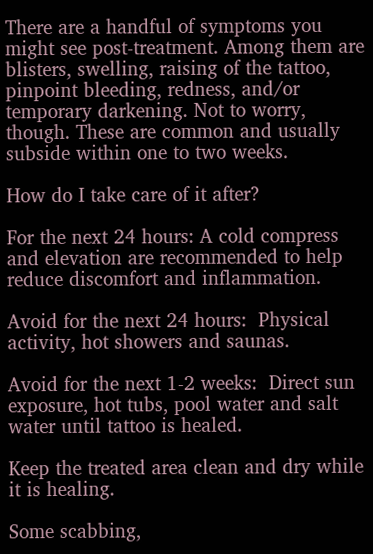There are a handful of symptoms you might see post-treatment. Among them are blisters, swelling, raising of the tattoo, pinpoint bleeding, redness, and/or temporary darkening. Not to worry, though. These are common and usually subside within one to two weeks.

How do I take care of it after?

For the next 24 hours: A cold compress and elevation are recommended to help reduce discomfort and inflammation.

Avoid for the next 24 hours:  Physical activity, hot showers and saunas.

Avoid for the next 1-2 weeks:  Direct sun exposure, hot tubs, pool water and salt water until tattoo is healed.

Keep the treated area clean and dry while it is healing.

Some scabbing,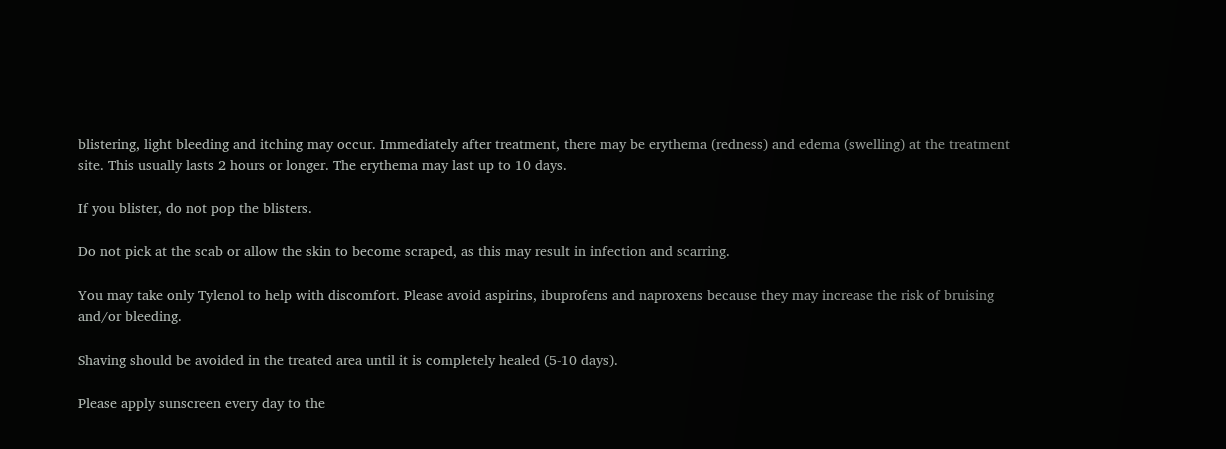blistering, light bleeding and itching may occur. Immediately after treatment, there may be erythema (redness) and edema (swelling) at the treatment site. This usually lasts 2 hours or longer. The erythema may last up to 10 days.

If you blister, do not pop the blisters.

Do not pick at the scab or allow the skin to become scraped, as this may result in infection and scarring.

You may take only Tylenol to help with discomfort. Please avoid aspirins, ibuprofens and naproxens because they may increase the risk of bruising and/or bleeding.

Shaving should be avoided in the treated area until it is completely healed (5-10 days).

Please apply sunscreen every day to the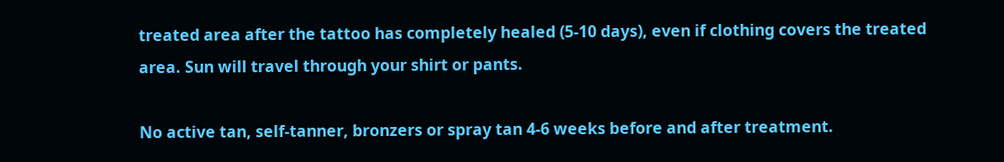treated area after the tattoo has completely healed (5-10 days), even if clothing covers the treated area. Sun will travel through your shirt or pants.

No active tan, self-tanner, bronzers or spray tan 4-6 weeks before and after treatment.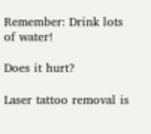Remember: Drink lots of water!

Does it hurt?

Laser tattoo removal is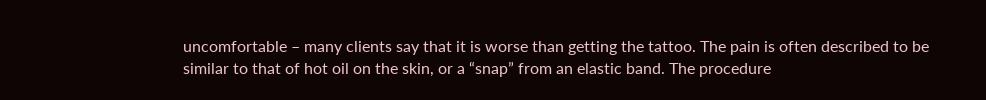uncomfortable – many clients say that it is worse than getting the tattoo. The pain is often described to be similar to that of hot oil on the skin, or a “snap” from an elastic band. The procedure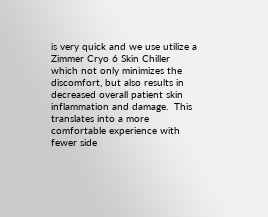is very quick and we use utilize a Zimmer Cryo 6 Skin Chiller which not only minimizes the discomfort, but also results in decreased overall patient skin inflammation and damage.  This translates into a more comfortable experience with fewer side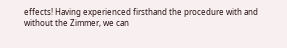effects! Having experienced firsthand the procedure with and without the Zimmer, we can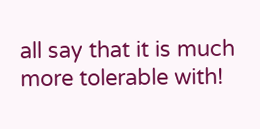all say that it is much more tolerable with!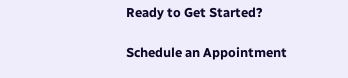Ready to Get Started?

Schedule an Appointment